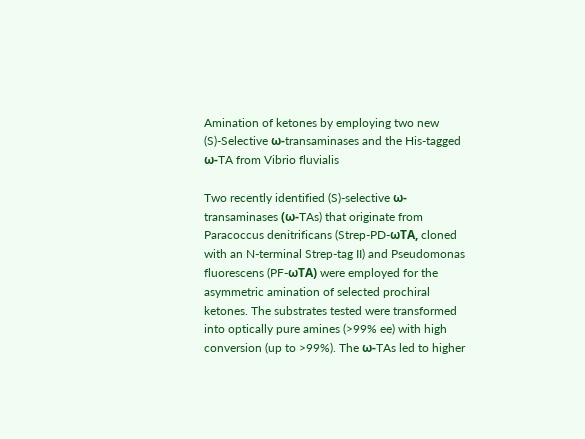Amination of ketones by employing two new (S)-Selective ω-transaminases and the His-tagged ω-TA from Vibrio fluvialis

Two recently identified (S)-selective ω-transaminases (ω-TAs) that originate from Paracoccus denitrificans (Strep-PD-ωTA, cloned with an N-terminal Strep-tag II) and Pseudomonas fluorescens (PF-ωTA) were employed for the asymmetric amination of selected prochiral ketones. The substrates tested were transformed into optically pure amines (>99% ee) with high conversion (up to >99%). The ω-TAs led to higher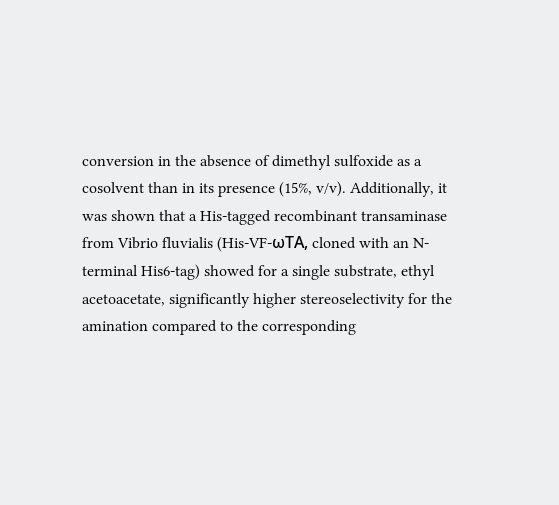conversion in the absence of dimethyl sulfoxide as a cosolvent than in its presence (15%, v/v). Additionally, it was shown that a His-tagged recombinant transaminase from Vibrio fluvialis (His-VF-ωTA, cloned with an N-terminal His6-tag) showed for a single substrate, ethyl acetoacetate, significantly higher stereoselectivity for the amination compared to the corresponding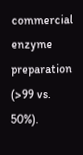commercial enzyme preparation (>99 vs. 50%).